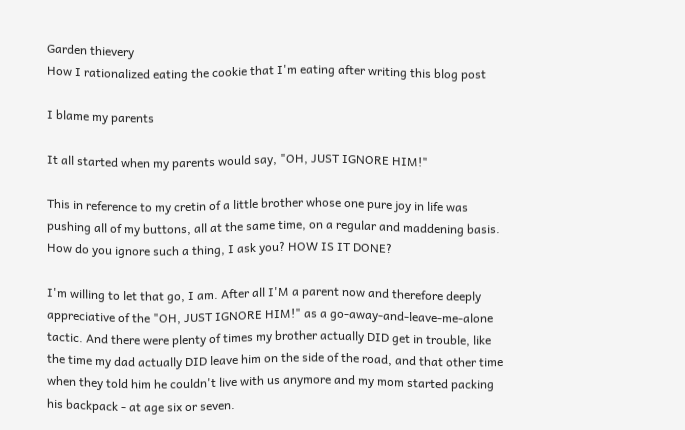Garden thievery
How I rationalized eating the cookie that I'm eating after writing this blog post

I blame my parents

It all started when my parents would say, "OH, JUST IGNORE HIM!"

This in reference to my cretin of a little brother whose one pure joy in life was pushing all of my buttons, all at the same time, on a regular and maddening basis. How do you ignore such a thing, I ask you? HOW IS IT DONE?

I'm willing to let that go, I am. After all I'M a parent now and therefore deeply appreciative of the "OH, JUST IGNORE HIM!" as a go-away-and-leave-me-alone tactic. And there were plenty of times my brother actually DID get in trouble, like the time my dad actually DID leave him on the side of the road, and that other time when they told him he couldn't live with us anymore and my mom started packing his backpack - at age six or seven.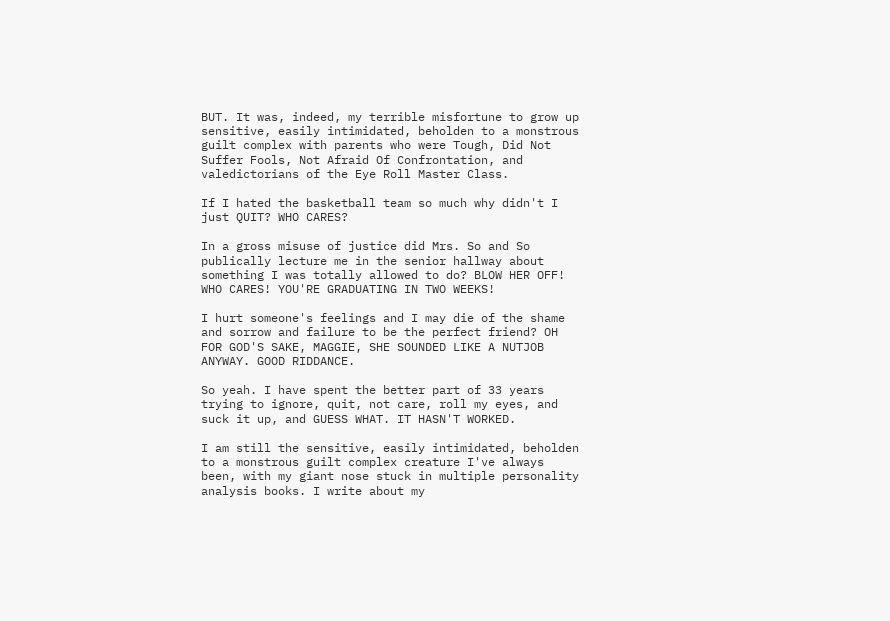BUT. It was, indeed, my terrible misfortune to grow up sensitive, easily intimidated, beholden to a monstrous guilt complex with parents who were Tough, Did Not Suffer Fools, Not Afraid Of Confrontation, and valedictorians of the Eye Roll Master Class.

If I hated the basketball team so much why didn't I just QUIT? WHO CARES?

In a gross misuse of justice did Mrs. So and So publically lecture me in the senior hallway about something I was totally allowed to do? BLOW HER OFF! WHO CARES! YOU'RE GRADUATING IN TWO WEEKS!

I hurt someone's feelings and I may die of the shame and sorrow and failure to be the perfect friend? OH FOR GOD'S SAKE, MAGGIE, SHE SOUNDED LIKE A NUTJOB ANYWAY. GOOD RIDDANCE.

So yeah. I have spent the better part of 33 years trying to ignore, quit, not care, roll my eyes, and suck it up, and GUESS WHAT. IT HASN'T WORKED.

I am still the sensitive, easily intimidated, beholden to a monstrous guilt complex creature I've always been, with my giant nose stuck in multiple personality analysis books. I write about my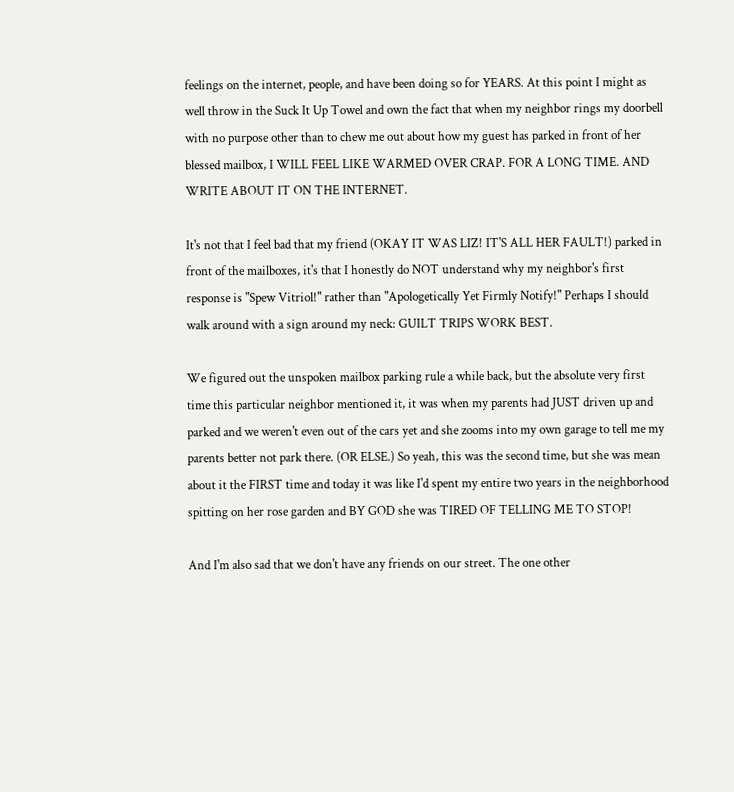feelings on the internet, people, and have been doing so for YEARS. At this point I might as well throw in the Suck It Up Towel and own the fact that when my neighbor rings my doorbell with no purpose other than to chew me out about how my guest has parked in front of her blessed mailbox, I WILL FEEL LIKE WARMED OVER CRAP. FOR A LONG TIME. AND WRITE ABOUT IT ON THE INTERNET.

It's not that I feel bad that my friend (OKAY IT WAS LIZ! IT'S ALL HER FAULT!) parked in front of the mailboxes, it's that I honestly do NOT understand why my neighbor's first response is "Spew Vitriol!" rather than "Apologetically Yet Firmly Notify!" Perhaps I should walk around with a sign around my neck: GUILT TRIPS WORK BEST.

We figured out the unspoken mailbox parking rule a while back, but the absolute very first time this particular neighbor mentioned it, it was when my parents had JUST driven up and parked and we weren't even out of the cars yet and she zooms into my own garage to tell me my parents better not park there. (OR ELSE.) So yeah, this was the second time, but she was mean about it the FIRST time and today it was like I'd spent my entire two years in the neighborhood spitting on her rose garden and BY GOD she was TIRED OF TELLING ME TO STOP!

And I'm also sad that we don't have any friends on our street. The one other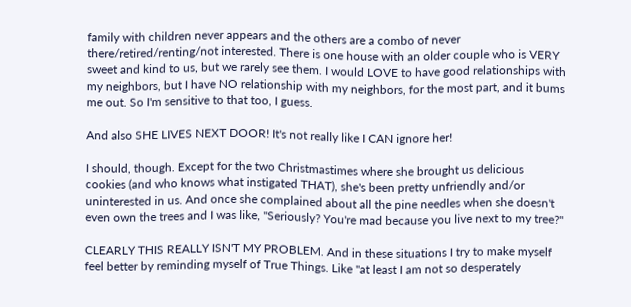family with children never appears and the others are a combo of never there/retired/renting/not interested. There is one house with an older couple who is VERY sweet and kind to us, but we rarely see them. I would LOVE to have good relationships with my neighbors, but I have NO relationship with my neighbors, for the most part, and it bums me out. So I'm sensitive to that too, I guess.

And also SHE LIVES NEXT DOOR! It's not really like I CAN ignore her!

I should, though. Except for the two Christmastimes where she brought us delicious cookies (and who knows what instigated THAT), she's been pretty unfriendly and/or uninterested in us. And once she complained about all the pine needles when she doesn't even own the trees and I was like, "Seriously? You're mad because you live next to my tree?"

CLEARLY THIS REALLY ISN'T MY PROBLEM. And in these situations I try to make myself feel better by reminding myself of True Things. Like "at least I am not so desperately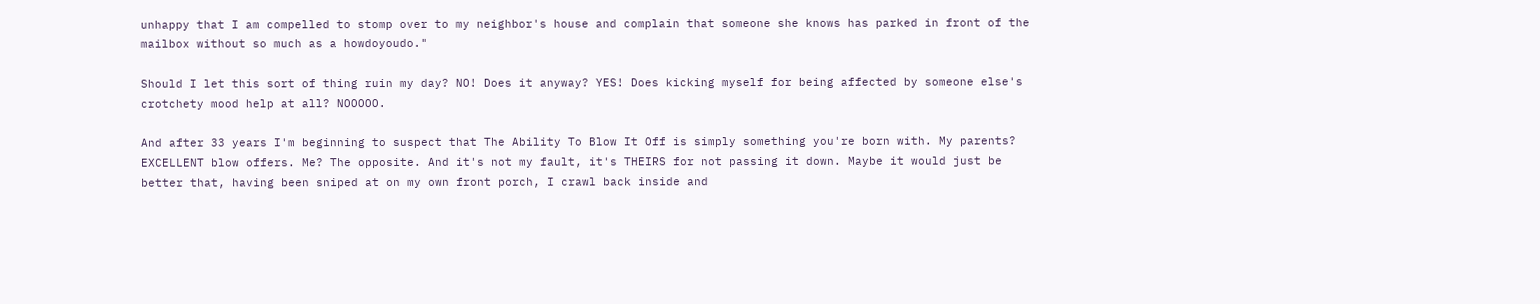unhappy that I am compelled to stomp over to my neighbor's house and complain that someone she knows has parked in front of the mailbox without so much as a howdoyoudo."

Should I let this sort of thing ruin my day? NO! Does it anyway? YES! Does kicking myself for being affected by someone else's crotchety mood help at all? NOOOOO.

And after 33 years I'm beginning to suspect that The Ability To Blow It Off is simply something you're born with. My parents? EXCELLENT blow offers. Me? The opposite. And it's not my fault, it's THEIRS for not passing it down. Maybe it would just be better that, having been sniped at on my own front porch, I crawl back inside and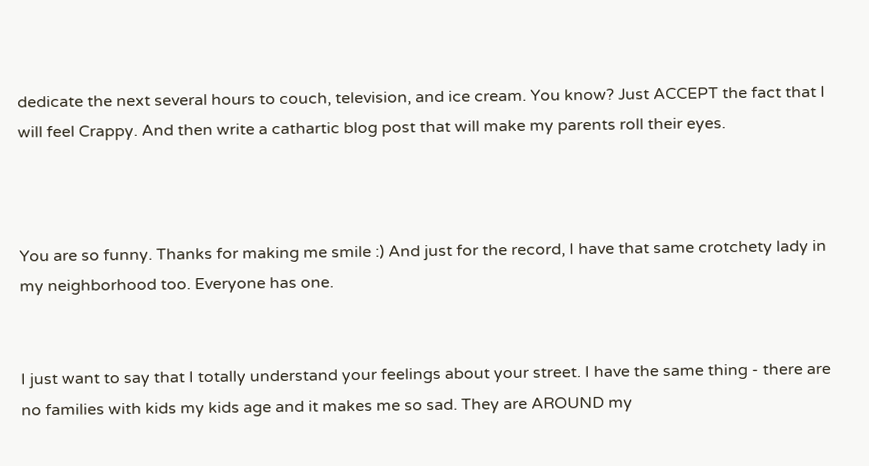dedicate the next several hours to couch, television, and ice cream. You know? Just ACCEPT the fact that I will feel Crappy. And then write a cathartic blog post that will make my parents roll their eyes.



You are so funny. Thanks for making me smile :) And just for the record, I have that same crotchety lady in my neighborhood too. Everyone has one.


I just want to say that I totally understand your feelings about your street. I have the same thing - there are no families with kids my kids age and it makes me so sad. They are AROUND my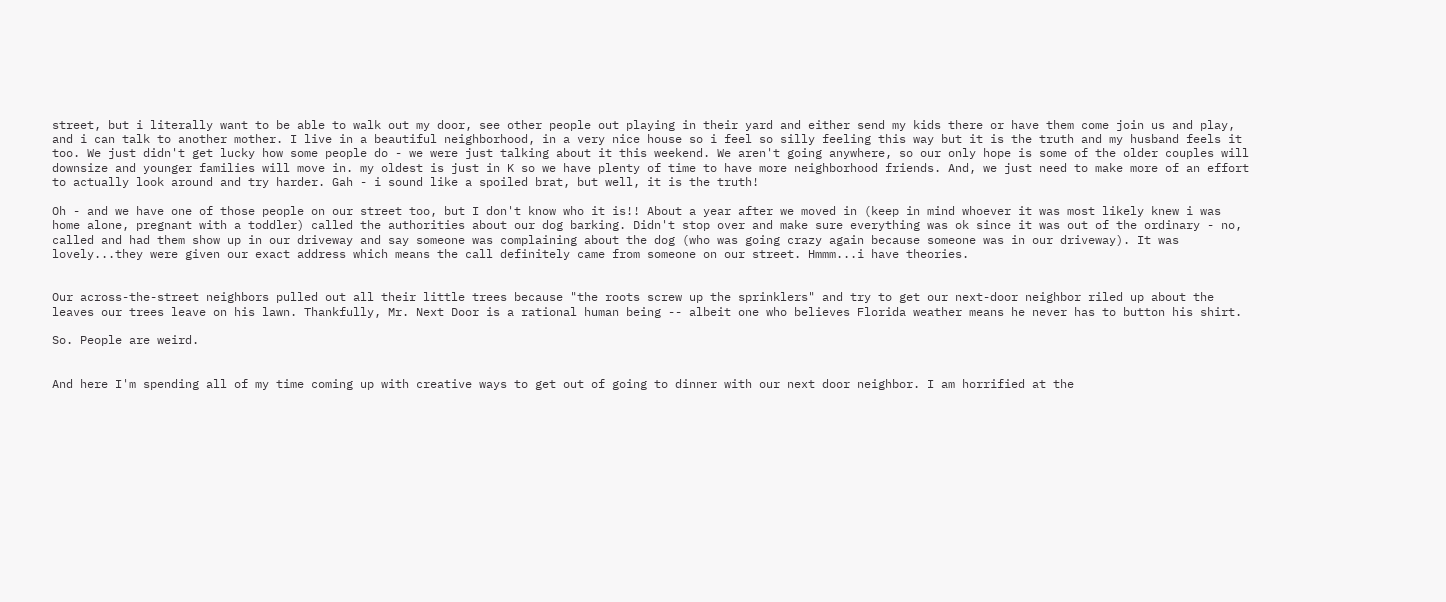street, but i literally want to be able to walk out my door, see other people out playing in their yard and either send my kids there or have them come join us and play, and i can talk to another mother. I live in a beautiful neighborhood, in a very nice house so i feel so silly feeling this way but it is the truth and my husband feels it too. We just didn't get lucky how some people do - we were just talking about it this weekend. We aren't going anywhere, so our only hope is some of the older couples will downsize and younger families will move in. my oldest is just in K so we have plenty of time to have more neighborhood friends. And, we just need to make more of an effort to actually look around and try harder. Gah - i sound like a spoiled brat, but well, it is the truth!

Oh - and we have one of those people on our street too, but I don't know who it is!! About a year after we moved in (keep in mind whoever it was most likely knew i was home alone, pregnant with a toddler) called the authorities about our dog barking. Didn't stop over and make sure everything was ok since it was out of the ordinary - no, called and had them show up in our driveway and say someone was complaining about the dog (who was going crazy again because someone was in our driveway). It was lovely...they were given our exact address which means the call definitely came from someone on our street. Hmmm...i have theories.


Our across-the-street neighbors pulled out all their little trees because "the roots screw up the sprinklers" and try to get our next-door neighbor riled up about the leaves our trees leave on his lawn. Thankfully, Mr. Next Door is a rational human being -- albeit one who believes Florida weather means he never has to button his shirt.

So. People are weird.


And here I'm spending all of my time coming up with creative ways to get out of going to dinner with our next door neighbor. I am horrified at the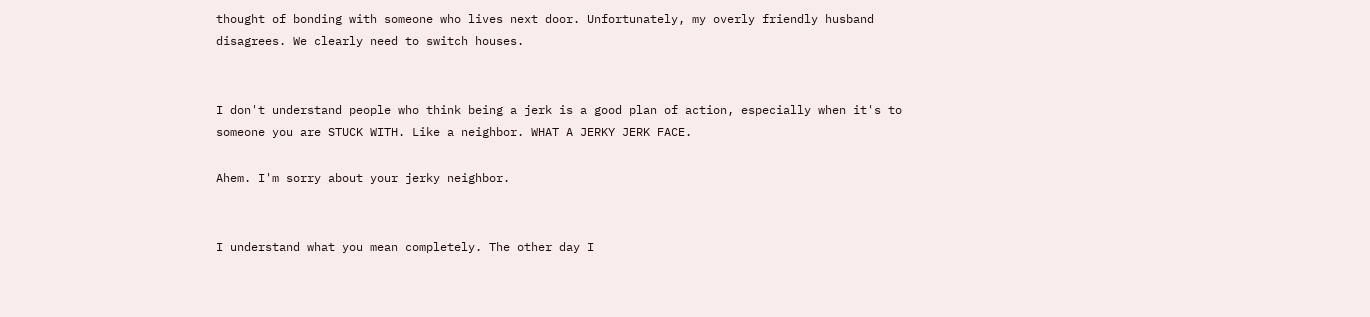thought of bonding with someone who lives next door. Unfortunately, my overly friendly husband disagrees. We clearly need to switch houses.


I don't understand people who think being a jerk is a good plan of action, especially when it's to someone you are STUCK WITH. Like a neighbor. WHAT A JERKY JERK FACE.

Ahem. I'm sorry about your jerky neighbor.


I understand what you mean completely. The other day I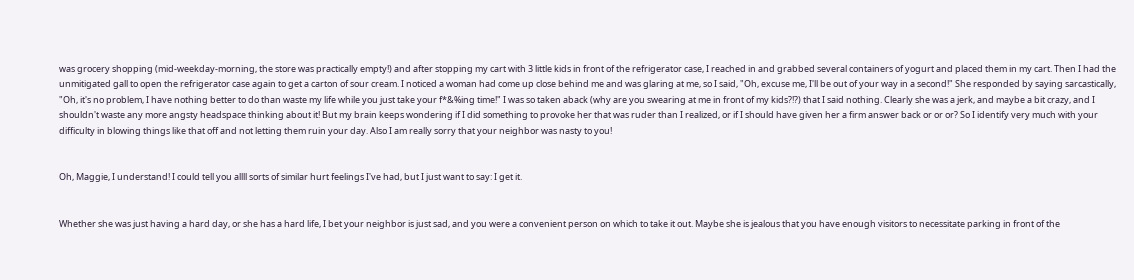was grocery shopping (mid-weekday-morning, the store was practically empty!) and after stopping my cart with 3 little kids in front of the refrigerator case, I reached in and grabbed several containers of yogurt and placed them in my cart. Then I had the unmitigated gall to open the refrigerator case again to get a carton of sour cream. I noticed a woman had come up close behind me and was glaring at me, so I said, "Oh, excuse me, I'll be out of your way in a second!" She responded by saying sarcastically, "Oh, it's no problem, I have nothing better to do than waste my life while you just take your f*&%ing time!" I was so taken aback (why are you swearing at me in front of my kids?!?) that I said nothing. Clearly she was a jerk, and maybe a bit crazy, and I shouldn't waste any more angsty headspace thinking about it! But my brain keeps wondering if I did something to provoke her that was ruder than I realized, or if I should have given her a firm answer back or or or? So I identify very much with your difficulty in blowing things like that off and not letting them ruin your day. Also I am really sorry that your neighbor was nasty to you!


Oh, Maggie, I understand! I could tell you allll sorts of similar hurt feelings I've had, but I just want to say: I get it.


Whether she was just having a hard day, or she has a hard life, I bet your neighbor is just sad, and you were a convenient person on which to take it out. Maybe she is jealous that you have enough visitors to necessitate parking in front of the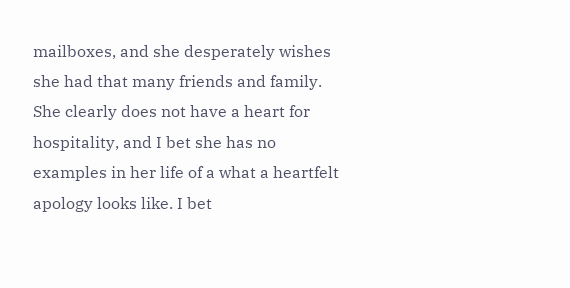mailboxes, and she desperately wishes she had that many friends and family. She clearly does not have a heart for hospitality, and I bet she has no examples in her life of a what a heartfelt apology looks like. I bet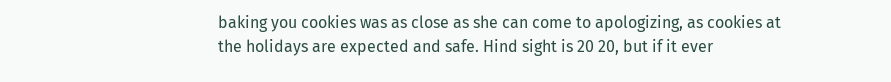baking you cookies was as close as she can come to apologizing, as cookies at the holidays are expected and safe. Hind sight is 20 20, but if it ever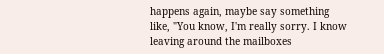happens again, maybe say something like, "You know, I'm really sorry. I know leaving around the mailboxes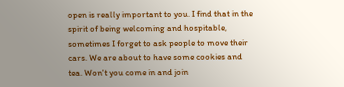open is really important to you. I find that in the spirit of being welcoming and hospitable, sometimes I forget to ask people to move their cars. We are about to have some cookies and tea. Won't you come in and join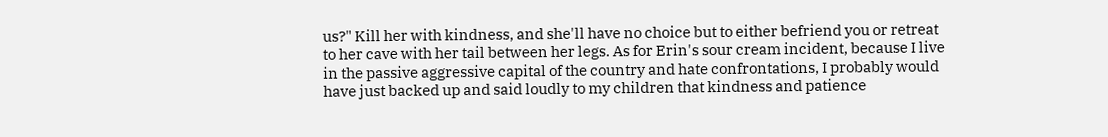us?" Kill her with kindness, and she'll have no choice but to either befriend you or retreat to her cave with her tail between her legs. As for Erin's sour cream incident, because I live in the passive aggressive capital of the country and hate confrontations, I probably would have just backed up and said loudly to my children that kindness and patience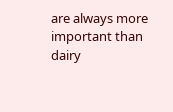are always more important than dairy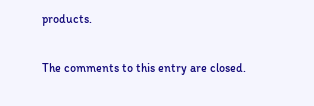products.

The comments to this entry are closed.